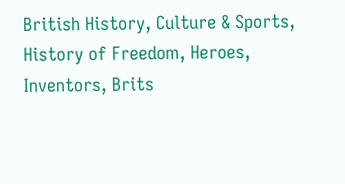British History, Culture & Sports, History of Freedom, Heroes, Inventors, Brits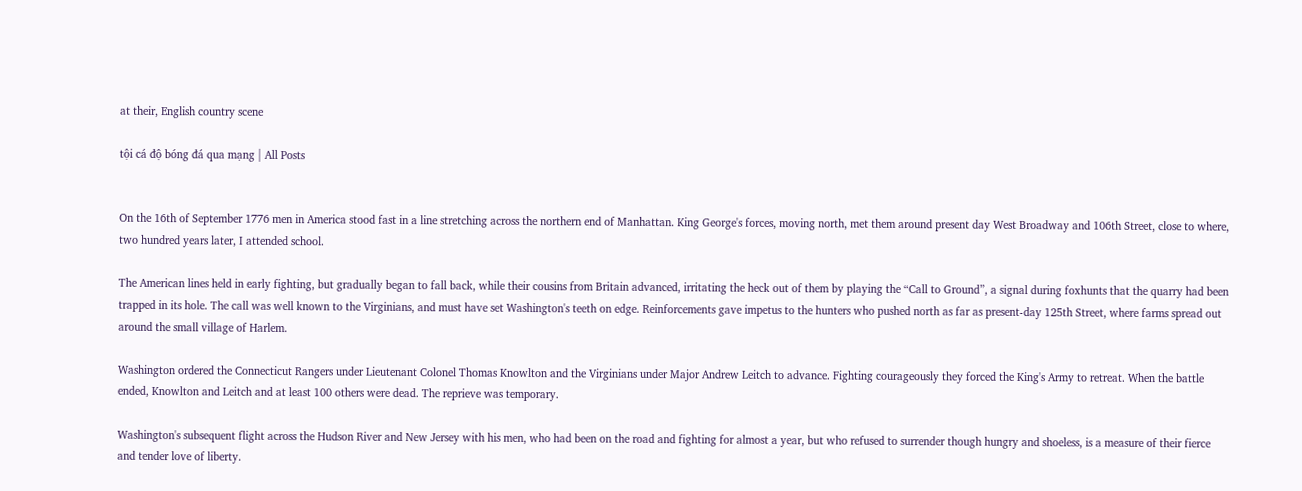at their, English country scene

tội cá độ bóng đá qua mạng | All Posts


On the 16th of September 1776 men in America stood fast in a line stretching across the northern end of Manhattan. King George's forces, moving north, met them around present day West Broadway and 106th Street, close to where, two hundred years later, I attended school.

The American lines held in early fighting, but gradually began to fall back, while their cousins from Britain advanced, irritating the heck out of them by playing the “Call to Ground”, a signal during foxhunts that the quarry had been trapped in its hole. The call was well known to the Virginians, and must have set Washington's teeth on edge. Reinforcements gave impetus to the hunters who pushed north as far as present-day 125th Street, where farms spread out around the small village of Harlem.

Washington ordered the Connecticut Rangers under Lieutenant Colonel Thomas Knowlton and the Virginians under Major Andrew Leitch to advance. Fighting courageously they forced the King's Army to retreat. When the battle ended, Knowlton and Leitch and at least 100 others were dead. The reprieve was temporary.

Washington's subsequent flight across the Hudson River and New Jersey with his men, who had been on the road and fighting for almost a year, but who refused to surrender though hungry and shoeless, is a measure of their fierce and tender love of liberty.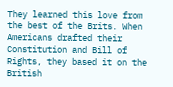They learned this love from the best of the Brits. When Americans drafted their Constitution and Bill of Rights, they based it on the British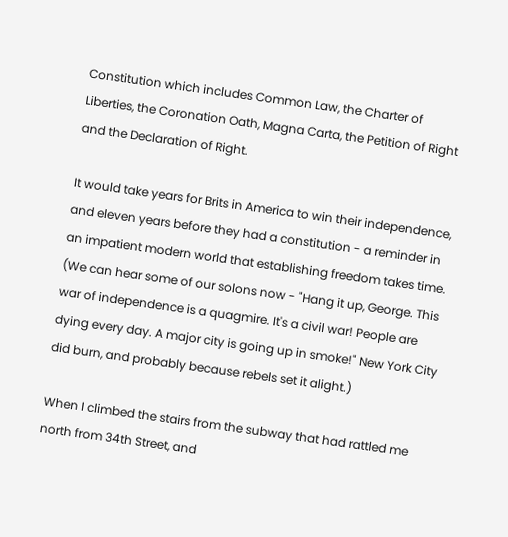Constitution which includes Common Law, the Charter of Liberties, the Coronation Oath, Magna Carta, the Petition of Right and the Declaration of Right.

It would take years for Brits in America to win their independence, and eleven years before they had a constitution - a reminder in an impatient modern world that establishing freedom takes time. (We can hear some of our solons now - "Hang it up, George. This war of independence is a quagmire. It's a civil war! People are dying every day. A major city is going up in smoke!" New York City did burn, and probably because rebels set it alight.)

When I climbed the stairs from the subway that had rattled me north from 34th Street, and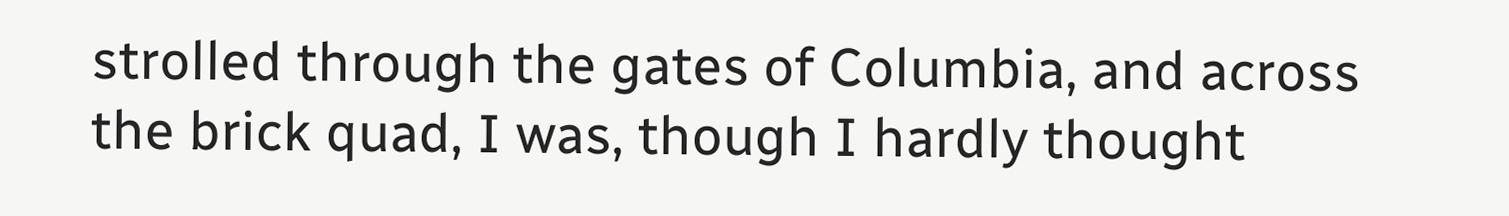strolled through the gates of Columbia, and across the brick quad, I was, though I hardly thought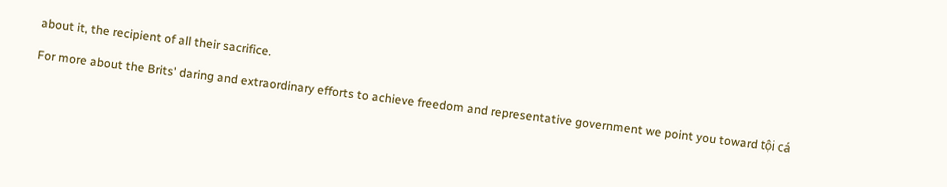about it, the recipient of all their sacrifice.

For more about the Brits' daring and extraordinary efforts to achieve freedom and representative government we point you toward tội cá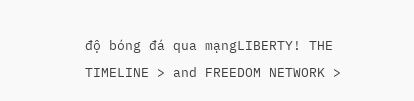độ bóng đá qua mạngLIBERTY! THE TIMELINE > and FREEDOM NETWORK >